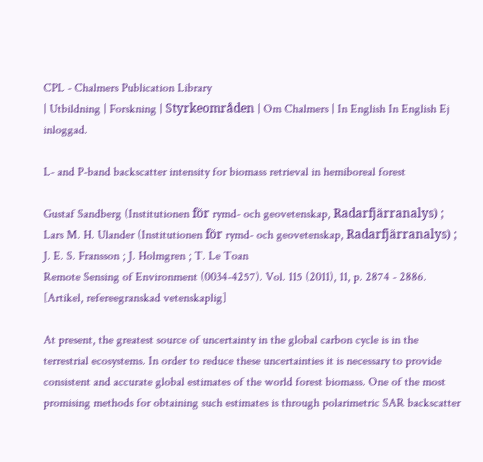CPL - Chalmers Publication Library
| Utbildning | Forskning | Styrkeområden | Om Chalmers | In English In English Ej inloggad.

L- and P-band backscatter intensity for biomass retrieval in hemiboreal forest

Gustaf Sandberg (Institutionen för rymd- och geovetenskap, Radarfjärranalys) ; Lars M. H. Ulander (Institutionen för rymd- och geovetenskap, Radarfjärranalys) ; J. E. S. Fransson ; J. Holmgren ; T. Le Toan
Remote Sensing of Environment (0034-4257). Vol. 115 (2011), 11, p. 2874 - 2886.
[Artikel, refereegranskad vetenskaplig]

At present, the greatest source of uncertainty in the global carbon cycle is in the terrestrial ecosystems. In order to reduce these uncertainties it is necessary to provide consistent and accurate global estimates of the world forest biomass. One of the most promising methods for obtaining such estimates is through polarimetric SAR backscatter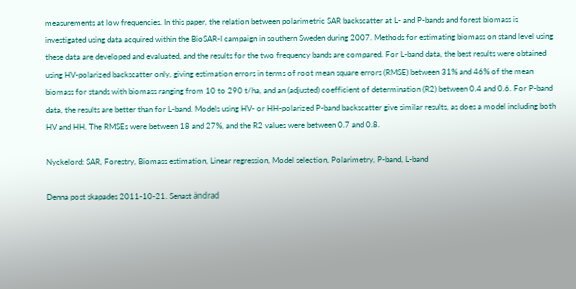measurements at low frequencies. In this paper, the relation between polarimetric SAR backscatter at L- and P-bands and forest biomass is investigated using data acquired within the BioSAR-I campaign in southern Sweden during 2007. Methods for estimating biomass on stand level using these data are developed and evaluated, and the results for the two frequency bands are compared. For L-band data, the best results were obtained using HV-polarized backscatter only, giving estimation errors in terms of root mean square errors (RMSE) between 31% and 46% of the mean biomass for stands with biomass ranging from 10 to 290 t/ha, and an (adjusted) coefficient of determination (R2) between 0.4 and 0.6. For P-band data, the results are better than for L-band. Models using HV- or HH-polarized P-band backscatter give similar results, as does a model including both HV and HH. The RMSEs were between 18 and 27%, and the R2 values were between 0.7 and 0.8.

Nyckelord: SAR, Forestry, Biomass estimation, Linear regression, Model selection, Polarimetry, P-band, L-band

Denna post skapades 2011-10-21. Senast ändrad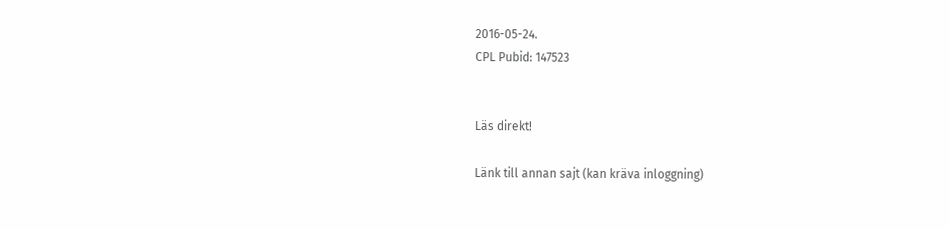2016-05-24.
CPL Pubid: 147523


Läs direkt!

Länk till annan sajt (kan kräva inloggning)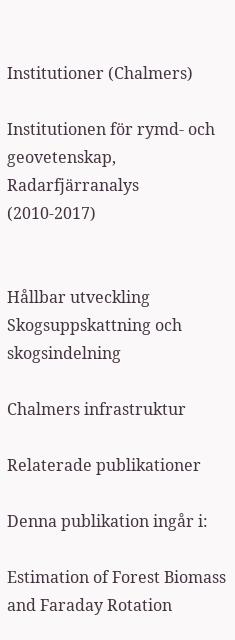Institutioner (Chalmers)

Institutionen för rymd- och geovetenskap, Radarfjärranalys (2010-2017)


Hållbar utveckling
Skogsuppskattning och skogsindelning

Chalmers infrastruktur

Relaterade publikationer

Denna publikation ingår i:

Estimation of Forest Biomass and Faraday Rotation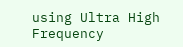using Ultra High Frequency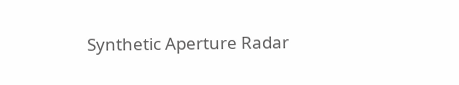Synthetic Aperture Radar